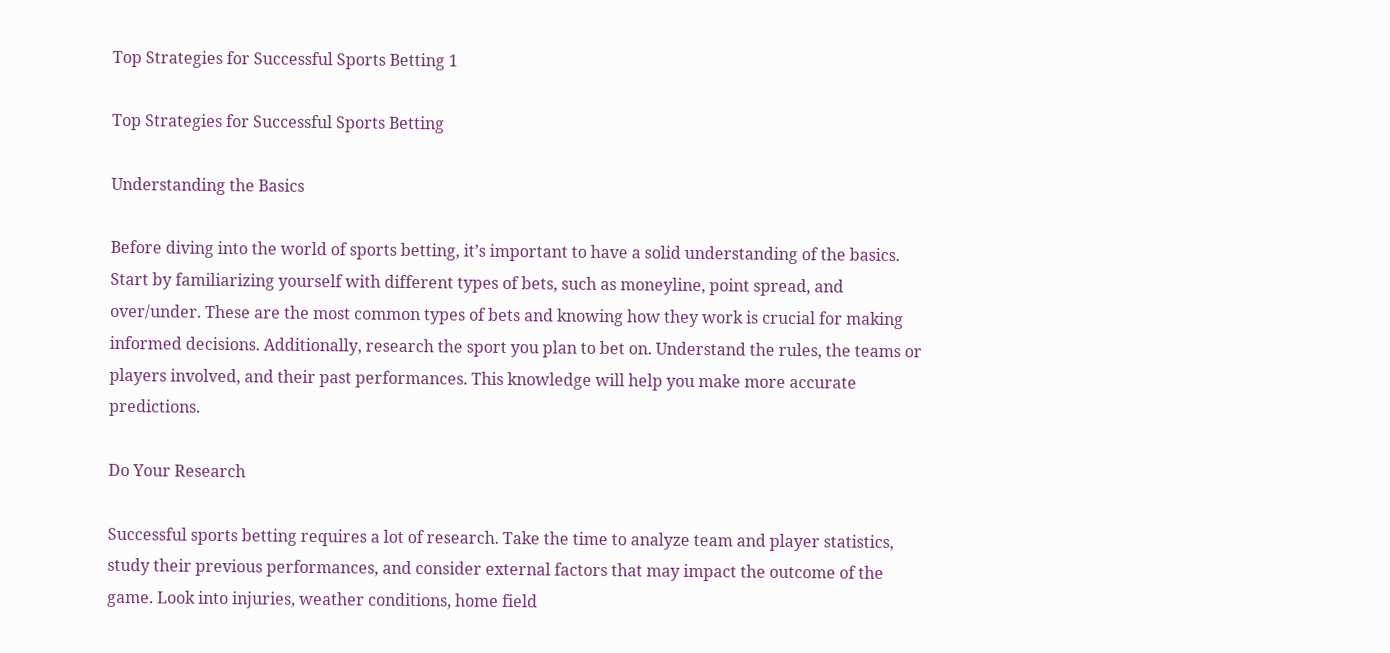Top Strategies for Successful Sports Betting 1

Top Strategies for Successful Sports Betting

Understanding the Basics

Before diving into the world of sports betting, it’s important to have a solid understanding of the basics. Start by familiarizing yourself with different types of bets, such as moneyline, point spread, and over/under. These are the most common types of bets and knowing how they work is crucial for making informed decisions. Additionally, research the sport you plan to bet on. Understand the rules, the teams or players involved, and their past performances. This knowledge will help you make more accurate predictions.

Do Your Research

Successful sports betting requires a lot of research. Take the time to analyze team and player statistics, study their previous performances, and consider external factors that may impact the outcome of the game. Look into injuries, weather conditions, home field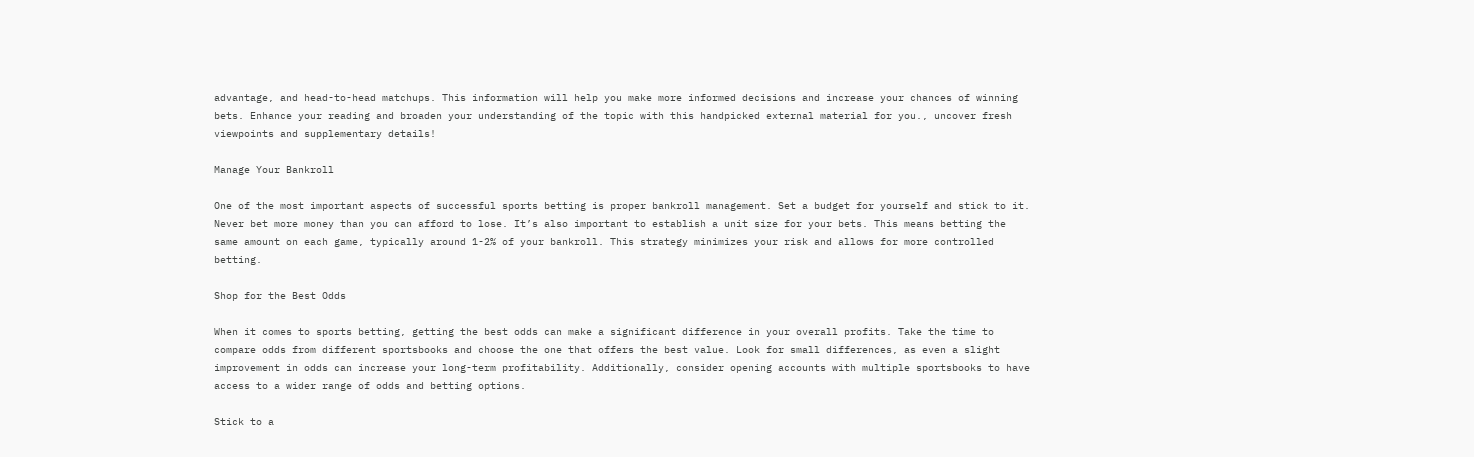advantage, and head-to-head matchups. This information will help you make more informed decisions and increase your chances of winning bets. Enhance your reading and broaden your understanding of the topic with this handpicked external material for you., uncover fresh viewpoints and supplementary details!

Manage Your Bankroll

One of the most important aspects of successful sports betting is proper bankroll management. Set a budget for yourself and stick to it. Never bet more money than you can afford to lose. It’s also important to establish a unit size for your bets. This means betting the same amount on each game, typically around 1-2% of your bankroll. This strategy minimizes your risk and allows for more controlled betting.

Shop for the Best Odds

When it comes to sports betting, getting the best odds can make a significant difference in your overall profits. Take the time to compare odds from different sportsbooks and choose the one that offers the best value. Look for small differences, as even a slight improvement in odds can increase your long-term profitability. Additionally, consider opening accounts with multiple sportsbooks to have access to a wider range of odds and betting options.

Stick to a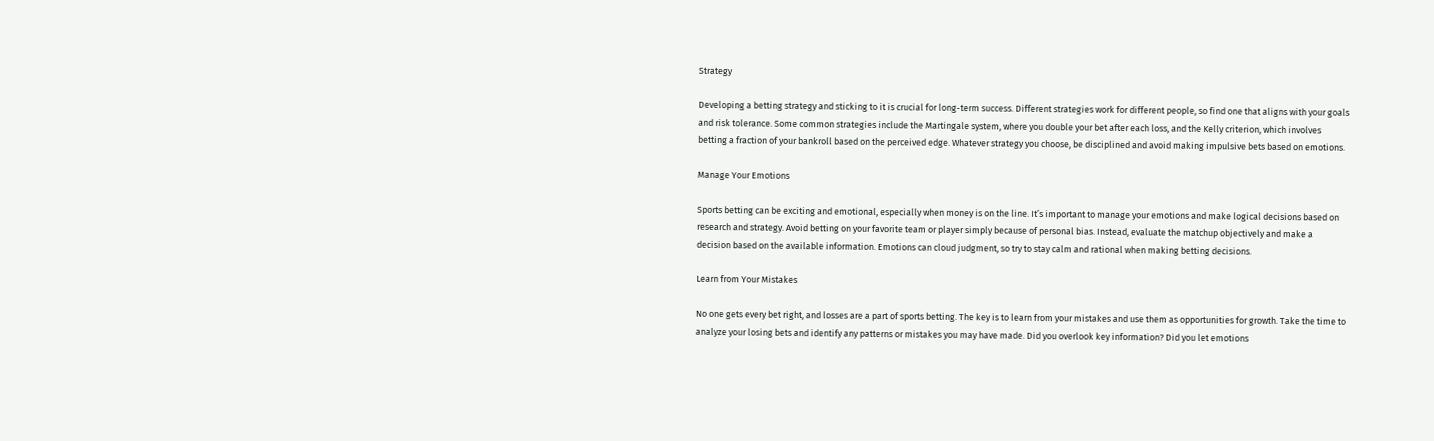Strategy

Developing a betting strategy and sticking to it is crucial for long-term success. Different strategies work for different people, so find one that aligns with your goals and risk tolerance. Some common strategies include the Martingale system, where you double your bet after each loss, and the Kelly criterion, which involves betting a fraction of your bankroll based on the perceived edge. Whatever strategy you choose, be disciplined and avoid making impulsive bets based on emotions.

Manage Your Emotions

Sports betting can be exciting and emotional, especially when money is on the line. It’s important to manage your emotions and make logical decisions based on research and strategy. Avoid betting on your favorite team or player simply because of personal bias. Instead, evaluate the matchup objectively and make a decision based on the available information. Emotions can cloud judgment, so try to stay calm and rational when making betting decisions.

Learn from Your Mistakes

No one gets every bet right, and losses are a part of sports betting. The key is to learn from your mistakes and use them as opportunities for growth. Take the time to analyze your losing bets and identify any patterns or mistakes you may have made. Did you overlook key information? Did you let emotions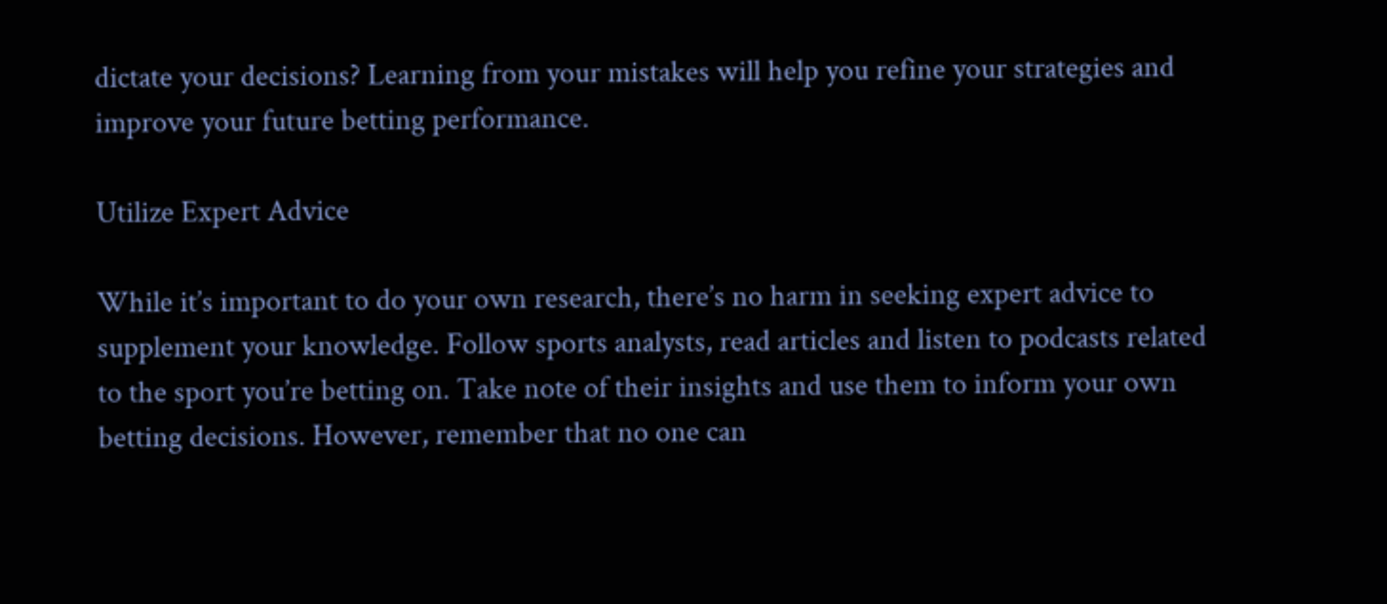dictate your decisions? Learning from your mistakes will help you refine your strategies and improve your future betting performance.

Utilize Expert Advice

While it’s important to do your own research, there’s no harm in seeking expert advice to supplement your knowledge. Follow sports analysts, read articles and listen to podcasts related to the sport you’re betting on. Take note of their insights and use them to inform your own betting decisions. However, remember that no one can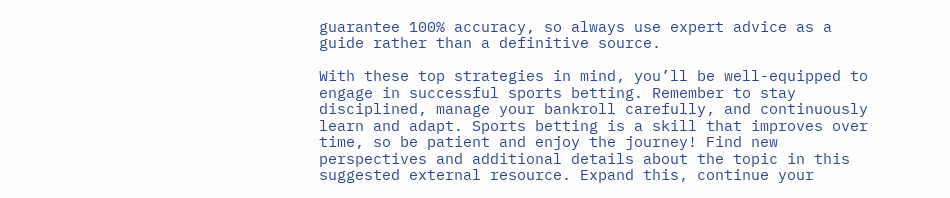guarantee 100% accuracy, so always use expert advice as a guide rather than a definitive source.

With these top strategies in mind, you’ll be well-equipped to engage in successful sports betting. Remember to stay disciplined, manage your bankroll carefully, and continuously learn and adapt. Sports betting is a skill that improves over time, so be patient and enjoy the journey! Find new perspectives and additional details about the topic in this suggested external resource. Expand this, continue your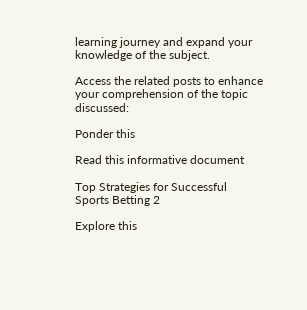learning journey and expand your knowledge of the subject.

Access the related posts to enhance your comprehension of the topic discussed:

Ponder this

Read this informative document

Top Strategies for Successful Sports Betting 2

Explore this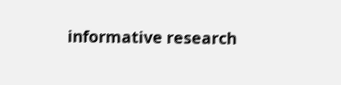informative research